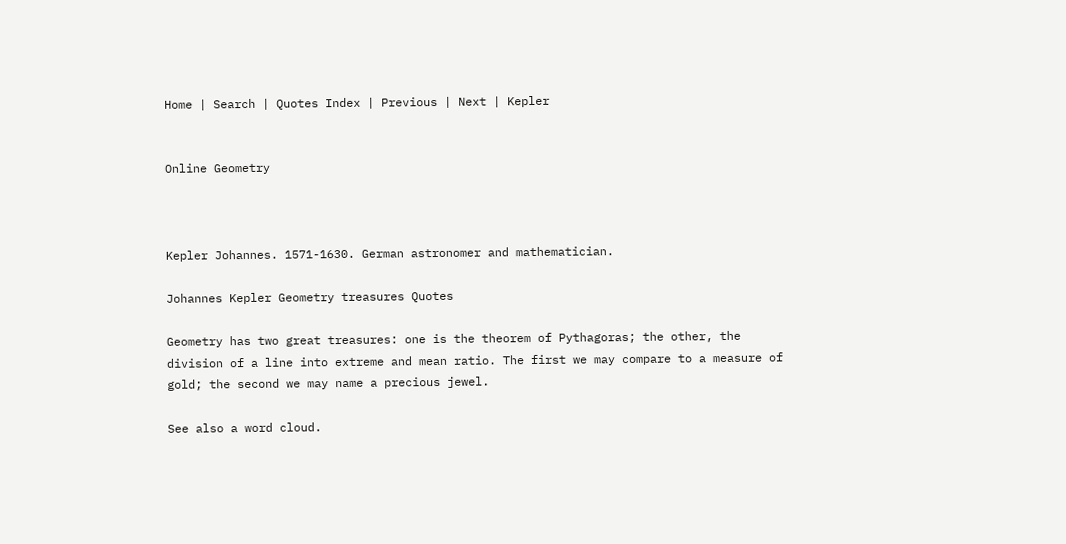Home | Search | Quotes Index | Previous | Next | Kepler


Online Geometry



Kepler Johannes. 1571-1630. German astronomer and mathematician.

Johannes Kepler Geometry treasures Quotes

Geometry has two great treasures: one is the theorem of Pythagoras; the other, the division of a line into extreme and mean ratio. The first we may compare to a measure of gold; the second we may name a precious jewel.

See also a word cloud.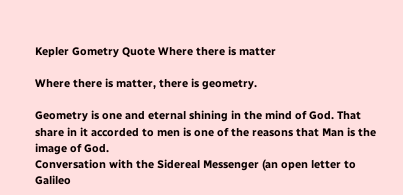Kepler Gometry Quote Where there is matter

Where there is matter, there is geometry.

Geometry is one and eternal shining in the mind of God. That share in it accorded to men is one of the reasons that Man is the image of God.
Conversation with the Sidereal Messenger (an open letter to Galileo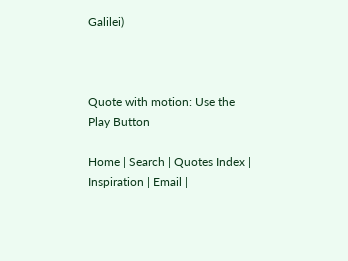Galilei)



Quote with motion: Use the Play Button

Home | Search | Quotes Index | Inspiration | Email |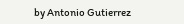by Antonio Gutierrez